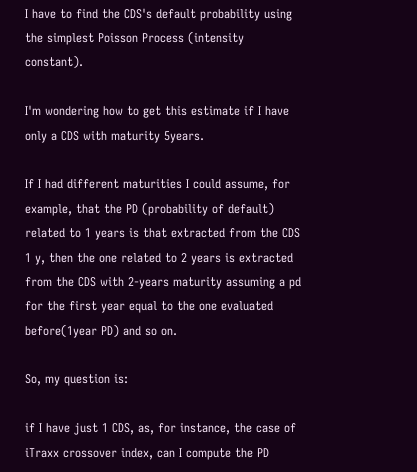I have to find the CDS's default probability using the simplest Poisson Process (intensity constant).

I'm wondering how to get this estimate if I have only a CDS with maturity 5years.

If I had different maturities I could assume, for example, that the PD (probability of default) related to 1 years is that extracted from the CDS 1 y, then the one related to 2 years is extracted from the CDS with 2-years maturity assuming a pd for the first year equal to the one evaluated before(1year PD) and so on.

So, my question is:

if I have just 1 CDS, as, for instance, the case of iTraxx crossover index, can I compute the PD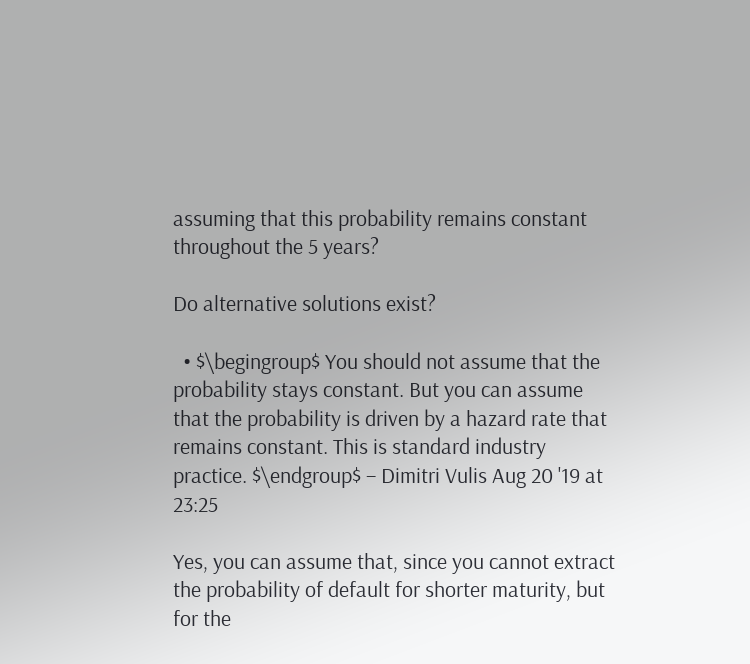assuming that this probability remains constant throughout the 5 years?

Do alternative solutions exist?

  • $\begingroup$ You should not assume that the probability stays constant. But you can assume that the probability is driven by a hazard rate that remains constant. This is standard industry practice. $\endgroup$ – Dimitri Vulis Aug 20 '19 at 23:25

Yes, you can assume that, since you cannot extract the probability of default for shorter maturity, but for the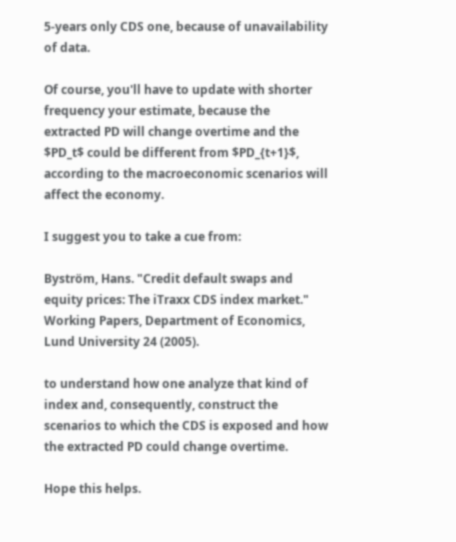5-years only CDS one, because of unavailability of data.

Of course, you'll have to update with shorter frequency your estimate, because the extracted PD will change overtime and the $PD_t$ could be different from $PD_{t+1}$, according to the macroeconomic scenarios will affect the economy.

I suggest you to take a cue from:

Byström, Hans. "Credit default swaps and equity prices: The iTraxx CDS index market." Working Papers, Department of Economics, Lund University 24 (2005).

to understand how one analyze that kind of index and, consequently, construct the scenarios to which the CDS is exposed and how the extracted PD could change overtime.

Hope this helps.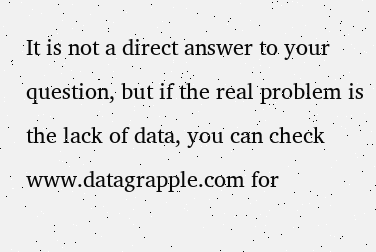It is not a direct answer to your question, but if the real problem is the lack of data, you can check www.datagrapple.com for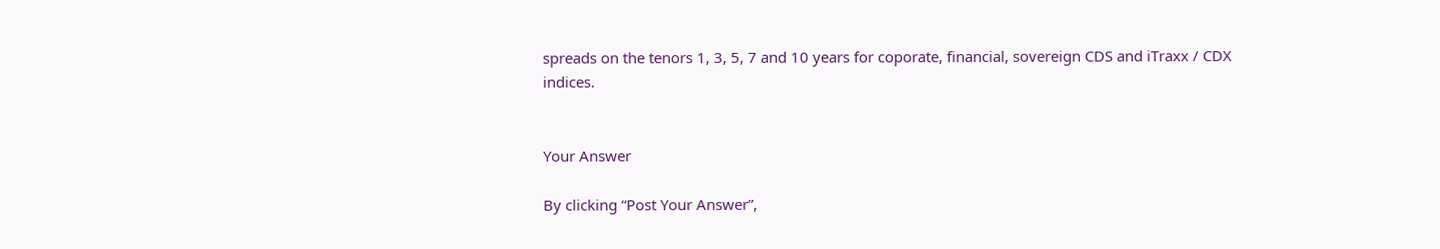spreads on the tenors 1, 3, 5, 7 and 10 years for coporate, financial, sovereign CDS and iTraxx / CDX indices.


Your Answer

By clicking “Post Your Answer”,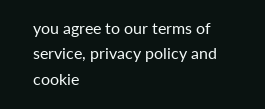you agree to our terms of service, privacy policy and cookie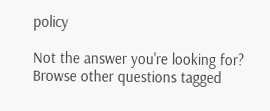policy

Not the answer you're looking for? Browse other questions tagged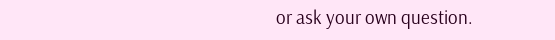or ask your own question.